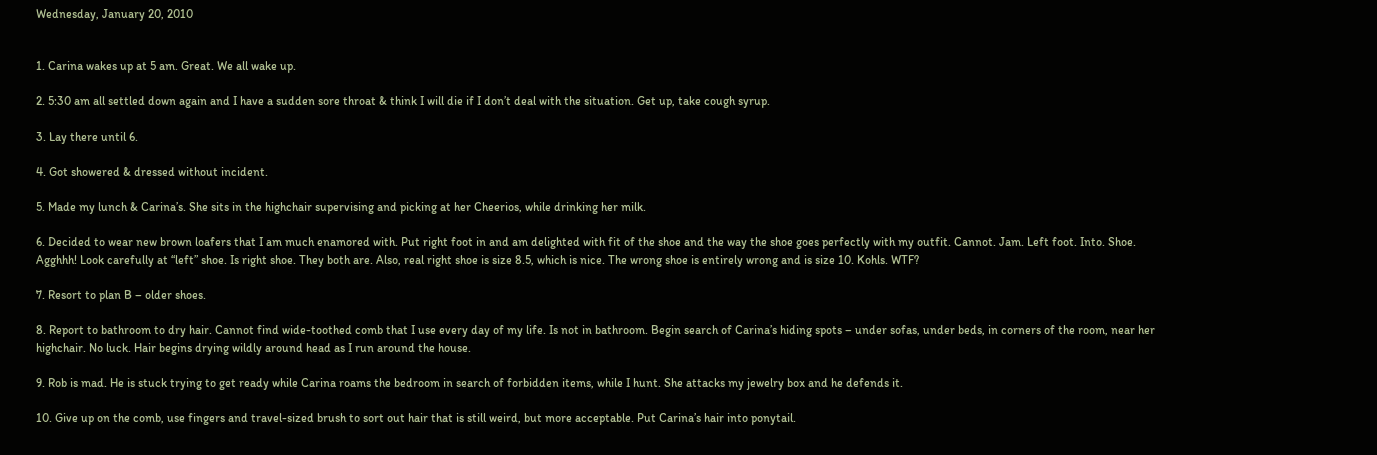Wednesday, January 20, 2010


1. Carina wakes up at 5 am. Great. We all wake up.

2. 5:30 am all settled down again and I have a sudden sore throat & think I will die if I don’t deal with the situation. Get up, take cough syrup.

3. Lay there until 6.

4. Got showered & dressed without incident.

5. Made my lunch & Carina’s. She sits in the highchair supervising and picking at her Cheerios, while drinking her milk.

6. Decided to wear new brown loafers that I am much enamored with. Put right foot in and am delighted with fit of the shoe and the way the shoe goes perfectly with my outfit. Cannot. Jam. Left foot. Into. Shoe. Agghhh! Look carefully at “left” shoe. Is right shoe. They both are. Also, real right shoe is size 8.5, which is nice. The wrong shoe is entirely wrong and is size 10. Kohls. WTF?

7. Resort to plan B – older shoes.

8. Report to bathroom to dry hair. Cannot find wide-toothed comb that I use every day of my life. Is not in bathroom. Begin search of Carina’s hiding spots – under sofas, under beds, in corners of the room, near her highchair. No luck. Hair begins drying wildly around head as I run around the house.

9. Rob is mad. He is stuck trying to get ready while Carina roams the bedroom in search of forbidden items, while I hunt. She attacks my jewelry box and he defends it.

10. Give up on the comb, use fingers and travel-sized brush to sort out hair that is still weird, but more acceptable. Put Carina’s hair into ponytail.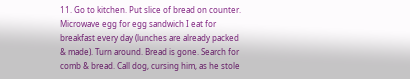11. Go to kitchen. Put slice of bread on counter. Microwave egg for egg sandwich I eat for breakfast every day (lunches are already packed & made). Turn around. Bread is gone. Search for comb & bread. Call dog, cursing him, as he stole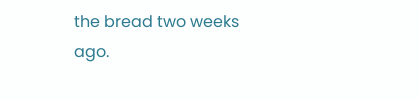the bread two weeks ago.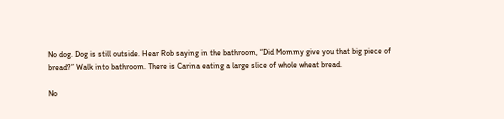No dog. Dog is still outside. Hear Rob saying in the bathroom, “Did Mommy give you that big piece of bread?” Walk into bathroom. There is Carina eating a large slice of whole wheat bread.

No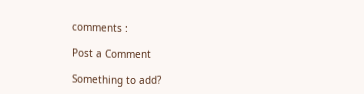comments :

Post a Comment

Something to add?